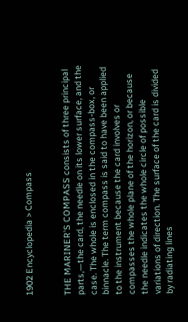1902 Encyclopedia > Compass


THE MARINER'S COMPASS consists of three principal parts,—the card, the needle on its lower surface, and the case. The whole is enclosed in the compass-box, or binnacle. The term compass is said to have been applied to the instrument because the card involves or compasses the whole plane of the horizon, or because the needle indicates the whole circle of possible variations of direction. The surface of the card is divided by radiating lines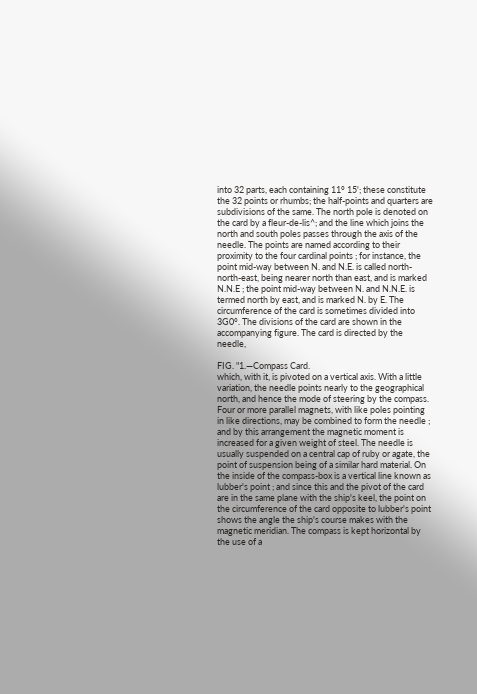into 32 parts, each containing 11° 15'; these constitute the 32 points or rhumbs; the half-points and quarters are subdivisions of the same. The north pole is denoted on the card by a fleur-de-lis^; and the line which joins the north and south poles passes through the axis of the needle. The points are named according to their proximity to the four cardinal points ; for instance, the point mid-way between N. and N.E. is called north-north-east, being nearer north than east, and is marked N.N.E ; the point mid-way between N. and N.N.E. is termed north by east, and is marked N. by E. The circumference of the card is sometimes divided into 3G0°. The divisions of the card are shown in the accompanying figure. The card is directed by the needle,

FIG. "1.—Compass Card.
which, with it, is pivoted on a vertical axis. With a little variation, the needle points nearly to the geographical north, and hence the mode of steering by the compass. Four or more parallel magnets, with like poles pointing in like directions, may be combined to form the needle ; and by this arrangement the magnetic moment is increased for a given weight of steel. The needle is usually suspended on a central cap of ruby or agate, the point of suspension being of a similar hard material. On the inside of the compass-box is a vertical line known as lubber's point ; and since this and the pivot of the card are in the same plane with the ship's keel, the point on the circumference of the card opposite to lubber's point shows the angle the ship's course makes with the magnetic meridian. The compass is kept horizontal by the use of a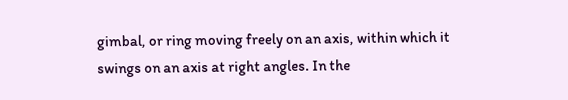gimbal, or ring moving freely on an axis, within which it swings on an axis at right angles. In the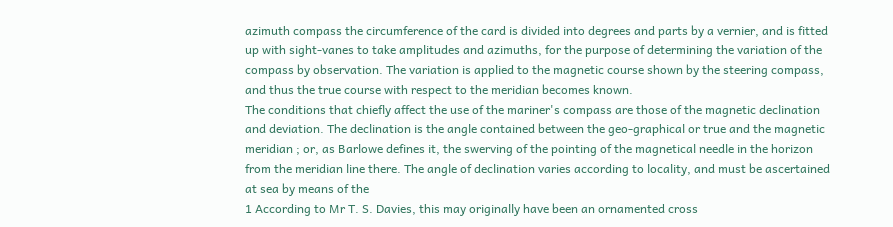azimuth compass the circumference of the card is divided into degrees and parts by a vernier, and is fitted up with sight-vanes to take amplitudes and azimuths, for the purpose of determining the variation of the compass by observation. The variation is applied to the magnetic course shown by the steering compass, and thus the true course with respect to the meridian becomes known.
The conditions that chiefly affect the use of the mariner's compass are those of the magnetic declination and deviation. The declination is the angle contained between the geo-graphical or true and the magnetic meridian ; or, as Barlowe defines it, the swerving of the pointing of the magnetical needle in the horizon from the meridian line there. The angle of declination varies according to locality, and must be ascertained at sea by means of the
1 According to Mr T. S. Davies, this may originally have been an ornamented cross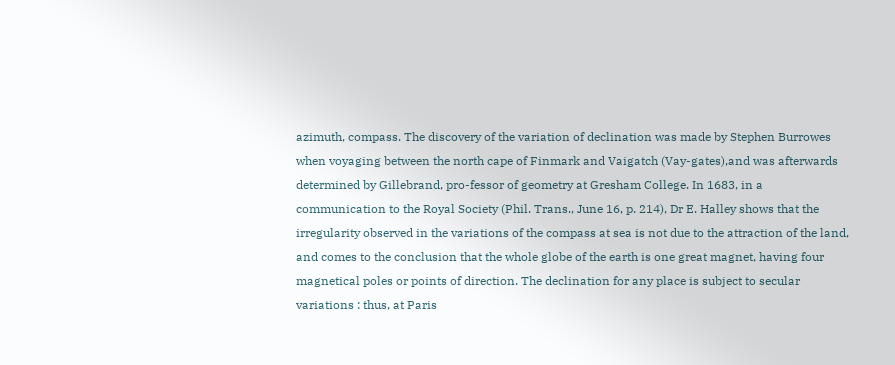azimuth, compass. The discovery of the variation of declination was made by Stephen Burrowes when voyaging between the north cape of Finmark and Vaigatch (Vay-gates),and was afterwards determined by Gillebrand, pro-fessor of geometry at Gresham College. In 1683, in a communication to the Royal Society (Phil. Trans., June 16, p. 214), Dr E. Halley shows that the irregularity observed in the variations of the compass at sea is not due to the attraction of the land, and comes to the conclusion that the whole globe of the earth is one great magnet, having four magnetical poles or points of direction. The declination for any place is subject to secular variations : thus, at Paris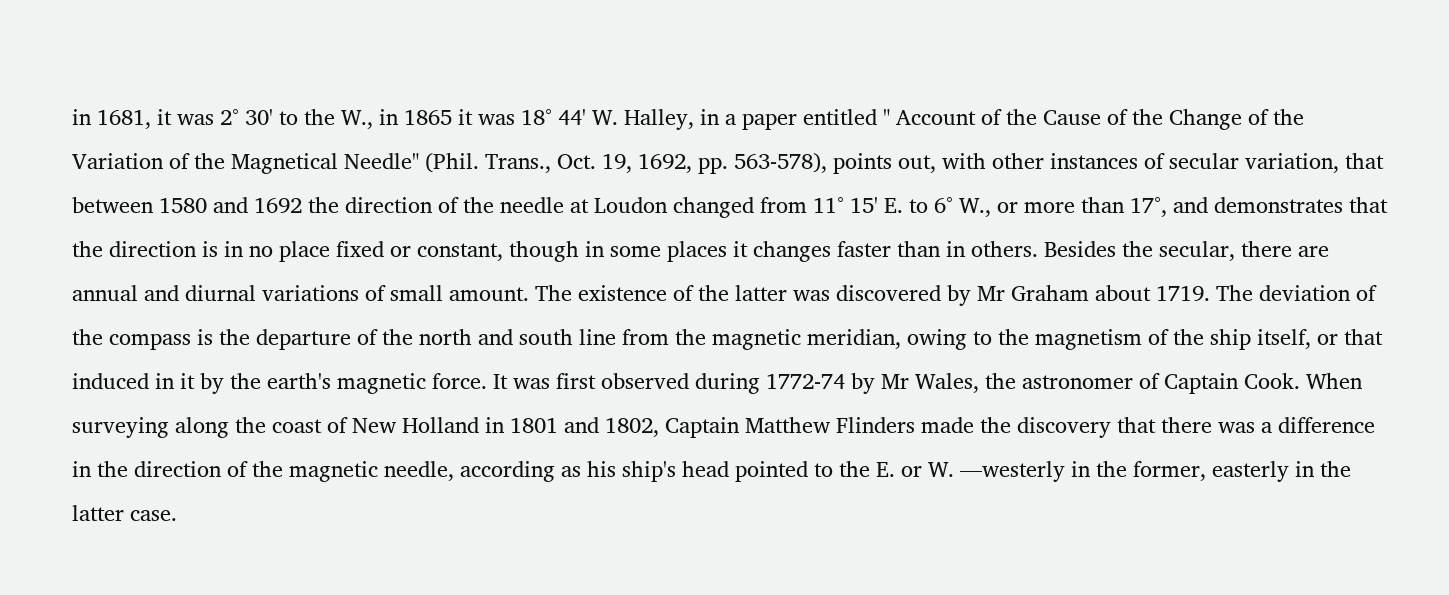in 1681, it was 2° 30' to the W., in 1865 it was 18° 44' W. Halley, in a paper entitled " Account of the Cause of the Change of the Variation of the Magnetical Needle" (Phil. Trans., Oct. 19, 1692, pp. 563-578), points out, with other instances of secular variation, that between 1580 and 1692 the direction of the needle at Loudon changed from 11° 15' E. to 6° W., or more than 17°, and demonstrates that the direction is in no place fixed or constant, though in some places it changes faster than in others. Besides the secular, there are annual and diurnal variations of small amount. The existence of the latter was discovered by Mr Graham about 1719. The deviation of the compass is the departure of the north and south line from the magnetic meridian, owing to the magnetism of the ship itself, or that induced in it by the earth's magnetic force. It was first observed during 1772-74 by Mr Wales, the astronomer of Captain Cook. When surveying along the coast of New Holland in 1801 and 1802, Captain Matthew Flinders made the discovery that there was a difference in the direction of the magnetic needle, according as his ship's head pointed to the E. or W. —westerly in the former, easterly in the latter case.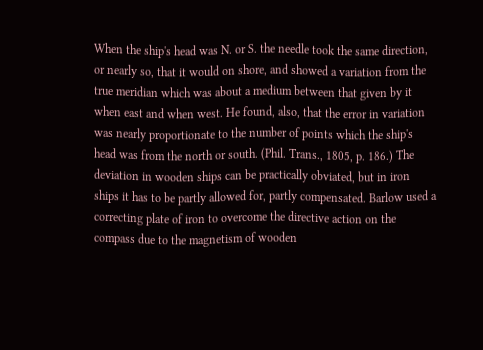When the ship's head was N. or S. the needle took the same direction, or nearly so, that it would on shore, and showed a variation from the true meridian which was about a medium between that given by it when east and when west. He found, also, that the error in variation was nearly proportionate to the number of points which the ship's head was from the north or south. (Phil. Trans., 1805, p. 186.) The deviation in wooden ships can be practically obviated, but in iron ships it has to be partly allowed for, partly compensated. Barlow used a correcting plate of iron to overcome the directive action on the compass due to the magnetism of wooden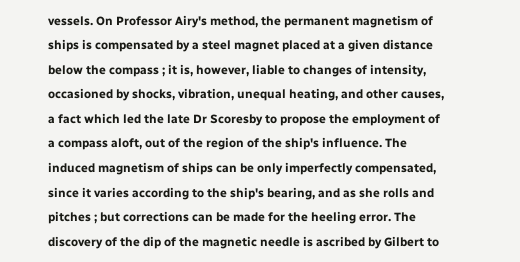vessels. On Professor Airy's method, the permanent magnetism of ships is compensated by a steel magnet placed at a given distance below the compass ; it is, however, liable to changes of intensity, occasioned by shocks, vibration, unequal heating, and other causes, a fact which led the late Dr Scoresby to propose the employment of a compass aloft, out of the region of the ship's influence. The induced magnetism of ships can be only imperfectly compensated, since it varies according to the ship's bearing, and as she rolls and pitches ; but corrections can be made for the heeling error. The discovery of the dip of the magnetic needle is ascribed by Gilbert to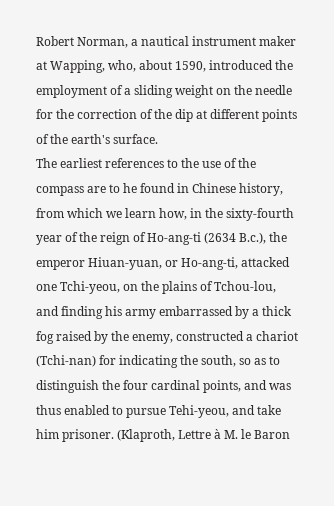Robert Norman, a nautical instrument maker at Wapping, who, about 1590, introduced the employment of a sliding weight on the needle for the correction of the dip at different points of the earth's surface.
The earliest references to the use of the compass are to he found in Chinese history, from which we learn how, in the sixty-fourth year of the reign of Ho-ang-ti (2634 B.c.), the emperor Hiuan-yuan, or Ho-ang-ti, attacked one Tchi-yeou, on the plains of Tchou-lou, and finding his army embarrassed by a thick fog raised by the enemy, constructed a chariot (Tchi-nan) for indicating the south, so as to distinguish the four cardinal points, and was thus enabled to pursue Tehi-yeou, and take him prisoner. (Klaproth, Lettre à M. le Baron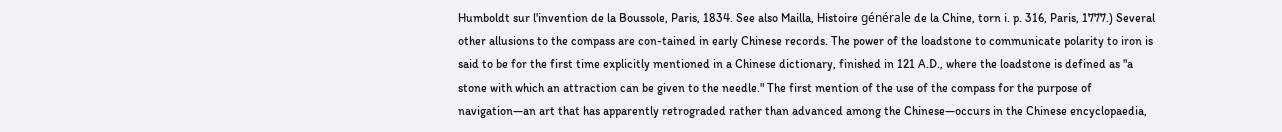Humboldt sur l'invention de la Boussole, Paris, 1834. See also Mailla, Histoire générale de la Chine, torn i. p. 316, Paris, 1777.) Several other allusions to the compass are con-tained in early Chinese records. The power of the loadstone to communicate polarity to iron is said to be for the first time explicitly mentioned in a Chinese dictionary, finished in 121 A.D., where the loadstone is defined as "a stone with which an attraction can be given to the needle." The first mention of the use of the compass for the purpose of navigation—an art that has apparently retrograded rather than advanced among the Chinese—occurs in the Chinese encyclopaedia,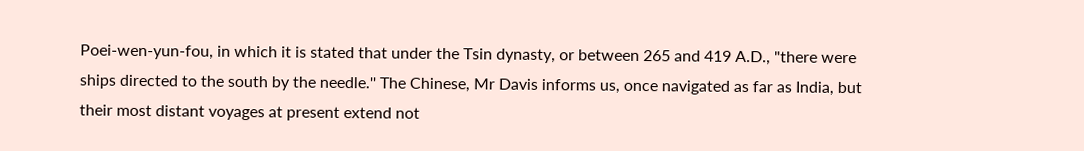Poei-wen-yun-fou, in which it is stated that under the Tsin dynasty, or between 265 and 419 A.D., "there were ships directed to the south by the needle.'' The Chinese, Mr Davis informs us, once navigated as far as India, but their most distant voyages at present extend not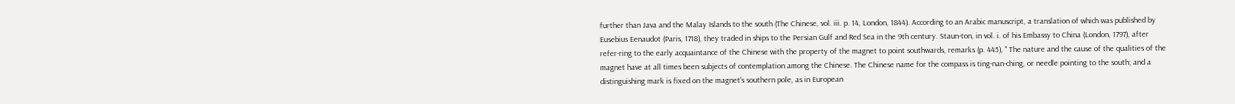further than Java and the Malay Islands to the south (The Chinese, vol. iii. p. 14, London, 1844). According to an Arabic manuscript, a translation of which was published by Eusebius Eenaudot (Paris, 1718), they traded in ships to the Persian Gulf and Red Sea in the 9th century. Staun-ton, in vol. i. of his Embassy to China (London, 1797), after refer-ring to the early acquaintance of the Chinese with the property of the magnet to point southwards, remarks (p. 445), " The nature and the cause of the qualities of the magnet have at all times been subjects of contemplation among the Chinese. The Chinese name for the compass is ting-nan-ching, or needle pointing to the south; and a distinguishing mark is fixed on the magnet's southern pole, as in European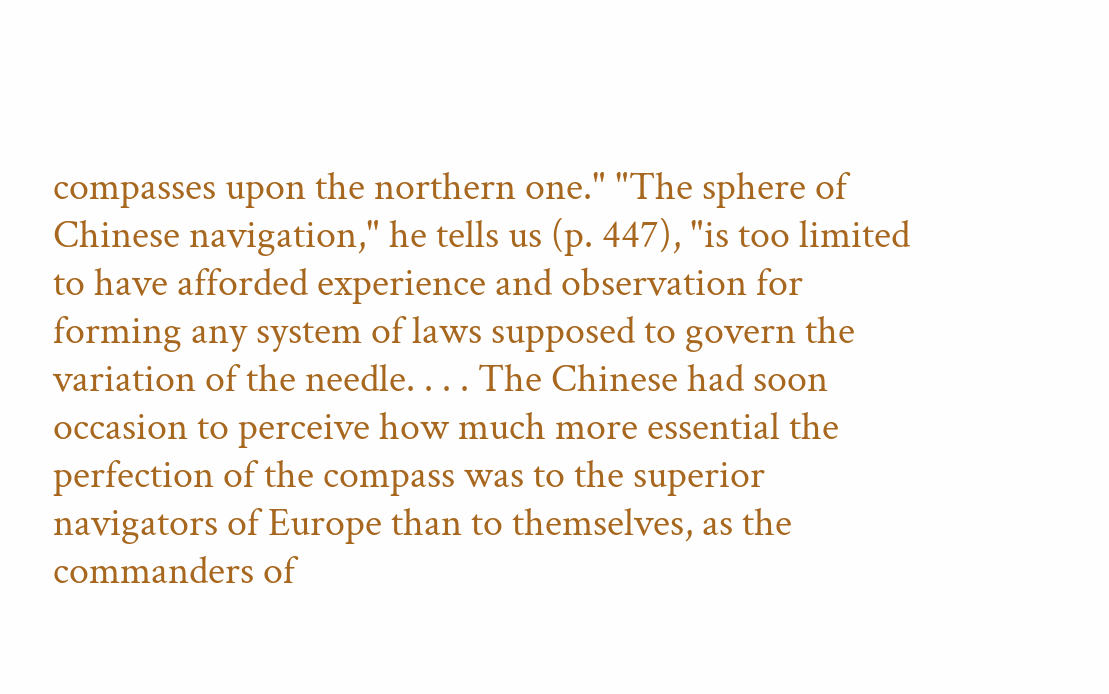compasses upon the northern one." "The sphere of Chinese navigation," he tells us (p. 447), "is too limited to have afforded experience and observation for forming any system of laws supposed to govern the variation of the needle. . . . The Chinese had soon occasion to perceive how much more essential the perfection of the compass was to the superior navigators of Europe than to themselves, as the commanders of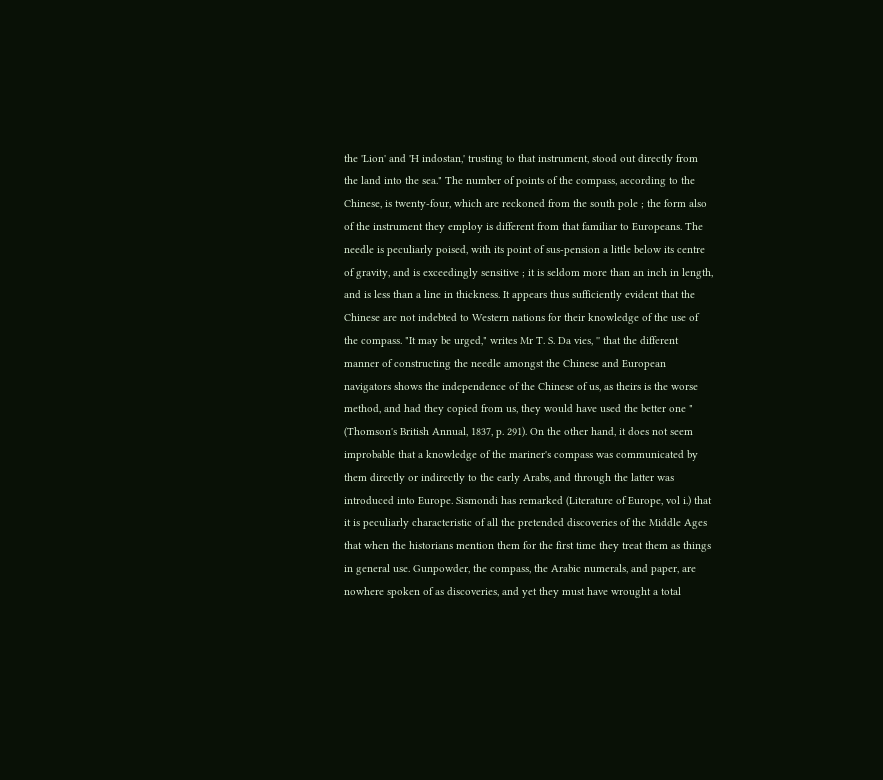the 'Lion' and 'H indostan,' trusting to that instrument, stood out directly from the land into the sea." The number of points of the compass, according to the Chinese, is twenty-four, which are reckoned from the south pole ; the form also of the instrument they employ is different from that familiar to Europeans. The needle is peculiarly poised, with its point of sus-pension a little below its centre of gravity, and is exceedingly sensitive ; it is seldom more than an inch in length, and is less than a line in thickness. It appears thus sufficiently evident that the Chinese are not indebted to Western nations for their knowledge of the use of the compass. "It may be urged," writes Mr T. S. Da vies, '' that the different manner of constructing the needle amongst the Chinese and European navigators shows the independence of the Chinese of us, as theirs is the worse method, and had they copied from us, they would have used the better one " (Thomson's British Annual, 1837, p. 291). On the other hand, it does not seem improbable that a knowledge of the mariner's compass was communicated by them directly or indirectly to the early Arabs, and through the latter was introduced into Europe. Sismondi has remarked (Literature of Europe, vol i.) that it is peculiarly characteristic of all the pretended discoveries of the Middle Ages that when the historians mention them for the first time they treat them as things in general use. Gunpowder, the compass, the Arabic numerals, and paper, are nowhere spoken of as discoveries, and yet they must have wrought a total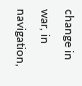change in war, in navigation,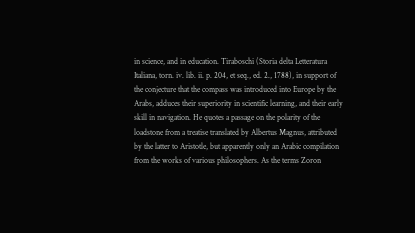in science, and in education. Tiraboschi (Storia delta Letteratura Italiana, torn. iv. lib. ii. p. 204, et seq., ed. 2., 1788), in support of the conjecture that the compass was introduced into Europe by the Arabs, adduces their superiority in scientific learning, and their early skill in navigation. He quotes a passage on the polarity of the loadstone from a treatise translated by Albertus Magnus, attributed by the latter to Aristotle, but apparently only an Arabic compilation from the works of various philosophers. As the terms Zoron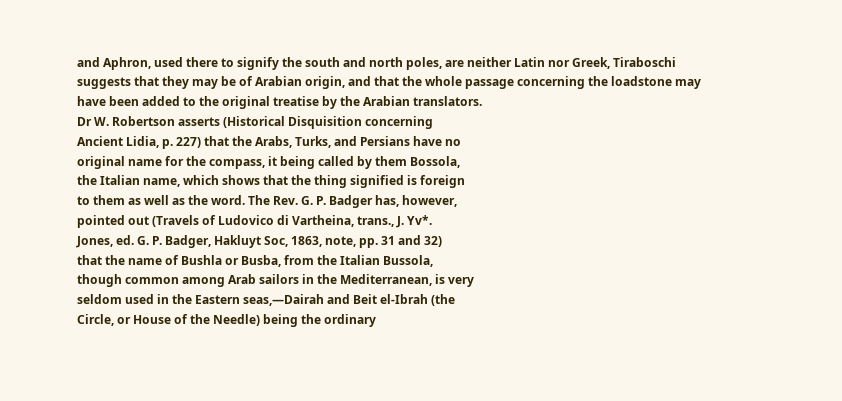and Aphron, used there to signify the south and north poles, are neither Latin nor Greek, Tiraboschi suggests that they may be of Arabian origin, and that the whole passage concerning the loadstone may have been added to the original treatise by the Arabian translators.
Dr W. Robertson asserts (Historical Disquisition concerning
Ancient Lidia, p. 227) that the Arabs, Turks, and Persians have no
original name for the compass, it being called by them Bossola,
the Italian name, which shows that the thing signified is foreign
to them as well as the word. The Rev. G. P. Badger has, however,
pointed out (Travels of Ludovico di Vartheina, trans., J. Yv*.
Jones, ed. G. P. Badger, Hakluyt Soc, 1863, note, pp. 31 and 32)
that the name of Bushla or Busba, from the Italian Bussola,
though common among Arab sailors in the Mediterranean, is very
seldom used in the Eastern seas,—Dairah and Beit el-Ibrah (the
Circle, or House of the Needle) being the ordinary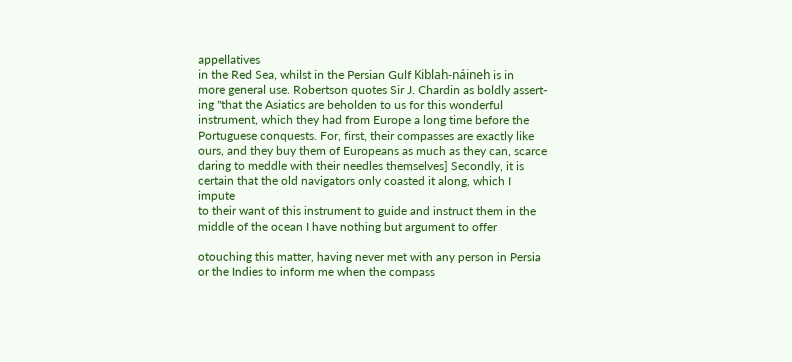appellatives
in the Red Sea, whilst in the Persian Gulf Kiblah-náineh is in
more general use. Robertson quotes Sir J. Chardin as boldly assert-
ing "that the Asiatics are beholden to us for this wonderful
instrument, which they had from Europe a long time before the
Portuguese conquests. For, first, their compasses are exactly like
ours, and they buy them of Europeans as much as they can, scarce
daring to meddle with their needles themselves] Secondly, it is
certain that the old navigators only coasted it along, which I impute
to their want of this instrument to guide and instruct them in the
middle of the ocean I have nothing but argument to offer

otouching this matter, having never met with any person in Persia or the Indies to inform me when the compass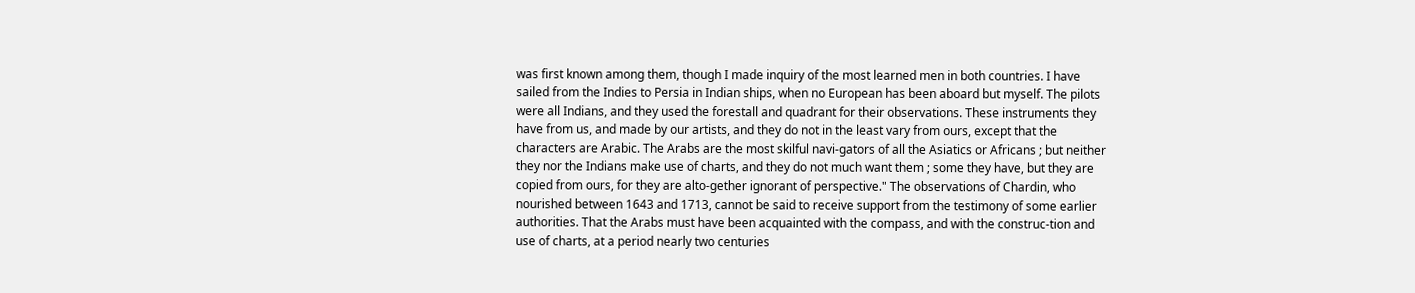was first known among them, though I made inquiry of the most learned men in both countries. I have sailed from the Indies to Persia in Indian ships, when no European has been aboard but myself. The pilots were all Indians, and they used the forestall and quadrant for their observations. These instruments they have from us, and made by our artists, and they do not in the least vary from ours, except that the characters are Arabic. The Arabs are the most skilful navi-gators of all the Asiatics or Africans ; but neither they nor the Indians make use of charts, and they do not much want them ; some they have, but they are copied from ours, for they are alto-gether ignorant of perspective." The observations of Chardin, who nourished between 1643 and 1713, cannot be said to receive support from the testimony of some earlier authorities. That the Arabs must have been acquainted with the compass, and with the construc-tion and use of charts, at a period nearly two centuries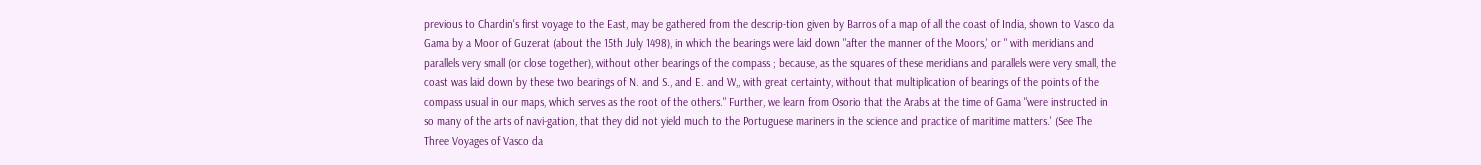previous to Chardin's first voyage to the East, may be gathered from the descrip-tion given by Barros of a map of all the coast of India, shown to Vasco da Gama by a Moor of Guzerat (about the 15th July 1498), in which the bearings were laid down "after the manner of the Moors,' or " with meridians and parallels very small (or close together), without other bearings of the compass ; because, as the squares of these meridians and parallels were very small, the coast was laid down by these two bearings of N. and S., and E. and W,, with great certainty, without that multiplication of bearings of the points of the compass usual in our maps, which serves as the root of the others." Further, we learn from Osorio that the Arabs at the time of Gama "were instructed in so many of the arts of navi-gation, that they did not yield much to the Portuguese mariners in the science and practice of maritime matters.' (See The Three Voyages of Vasco da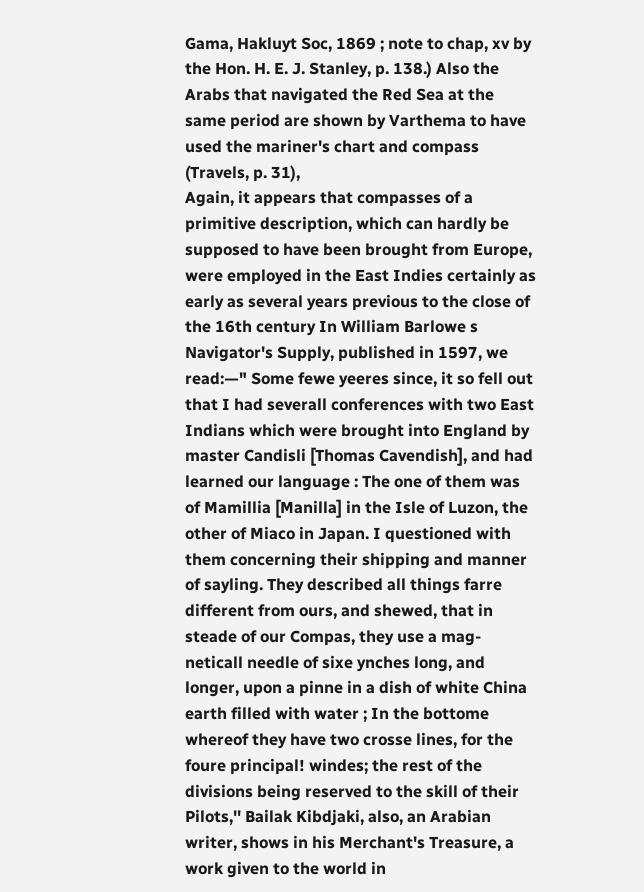Gama, Hakluyt Soc, 1869 ; note to chap, xv by the Hon. H. E. J. Stanley, p. 138.) Also the Arabs that navigated the Red Sea at the same period are shown by Varthema to have used the mariner's chart and compass (Travels, p. 31),
Again, it appears that compasses of a primitive description, which can hardly be supposed to have been brought from Europe, were employed in the East Indies certainly as early as several years previous to the close of the 16th century In William Barlowe s Navigator's Supply, published in 1597, we read:—" Some fewe yeeres since, it so fell out that I had severall conferences with two East Indians which were brought into England by master Candisli [Thomas Cavendish], and had learned our language : The one of them was of Mamillia [Manilla] in the Isle of Luzon, the other of Miaco in Japan. I questioned with them concerning their shipping and manner of sayling. They described all things farre different from ours, and shewed, that in steade of our Compas, they use a mag-neticall needle of sixe ynches long, and longer, upon a pinne in a dish of white China earth filled with water ; In the bottome whereof they have two crosse lines, for the foure principal! windes; the rest of the divisions being reserved to the skill of their Pilots,'' Bailak Kibdjaki, also, an Arabian writer, shows in his Merchant's Treasure, a work given to the world in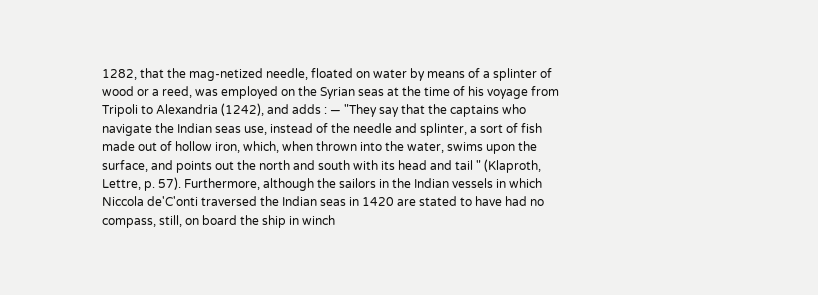1282, that the mag-netized needle, floated on water by means of a splinter of wood or a reed, was employed on the Syrian seas at the time of his voyage from Tripoli to Alexandria (1242), and adds : — "They say that the captains who navigate the Indian seas use, instead of the needle and splinter, a sort of fish made out of hollow iron, which, when thrown into the water, swims upon the surface, and points out the north and south with its head and tail " (Klaproth, Lettre, p. 57). Furthermore, although the sailors in the Indian vessels in which Niccola de'C'onti traversed the Indian seas in 1420 are stated to have had no compass, still, on board the ship in winch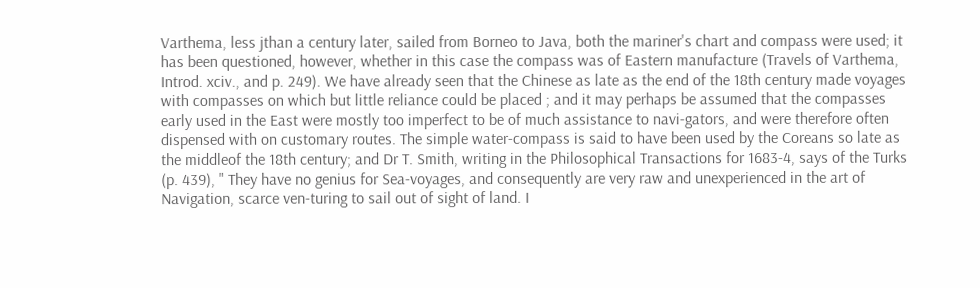Varthema, less jthan a century later, sailed from Borneo to Java, both the mariner's chart and compass were used; it has been questioned, however, whether in this case the compass was of Eastern manufacture (Travels of Varthema, Introd. xciv., and p. 249). We have already seen that the Chinese as late as the end of the 18th century made voyages with compasses on which but little reliance could be placed ; and it may perhaps be assumed that the compasses early used in the East were mostly too imperfect to be of much assistance to navi-gators, and were therefore often dispensed with on customary routes. The simple water-compass is said to have been used by the Coreans so late as the middleof the 18th century; and Dr T. Smith, writing in the Philosophical Transactions for 1683-4, says of the Turks (p. 439), " They have no genius for Sea-voyages, and consequently are very raw and unexperienced in the art of Navigation, scarce ven-turing to sail out of sight of land. I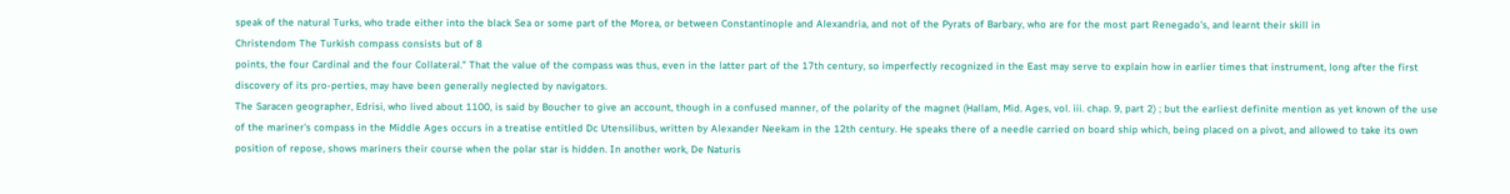speak of the natural Turks, who trade either into the black Sea or some part of the Morea, or between Constantinople and Alexandria, and not of the Pyrats of Barbary, who are for the most part Renegado's, and learnt their skill in
Christendom The Turkish compass consists but of 8
points, the four Cardinal and the four Collateral." That the value of the compass was thus, even in the latter part of the 17th century, so imperfectly recognized in the East may serve to explain how in earlier times that instrument, long after the first discovery of its pro-perties, may have been generally neglected by navigators.
The Saracen geographer, Edrisi, who lived about 1100, is said by Boucher to give an account, though in a confused manner, of the polarity of the magnet (Hallam, Mid. Ages, vol. iii. chap. 9, part 2) ; but the earliest definite mention as yet known of the use of the mariner's compass in the Middle Ages occurs in a treatise entitled Dc Utensilibus, written by Alexander Neekam in the 12th century. He speaks there of a needle carried on board ship which, being placed on a pivot, and allowed to take its own position of repose, shows mariners their course when the polar star is hidden. In another work, De Naturis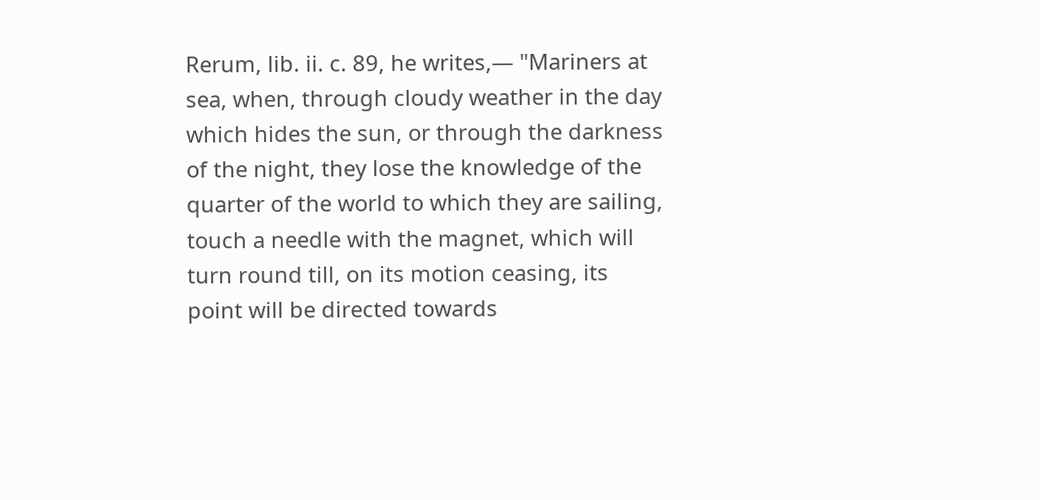Rerum, lib. ii. c. 89, he writes,— "Mariners at sea, when, through cloudy weather in the day which hides the sun, or through the darkness of the night, they lose the knowledge of the quarter of the world to which they are sailing, touch a needle with the magnet, which will turn round till, on its motion ceasing, its point will be directed towards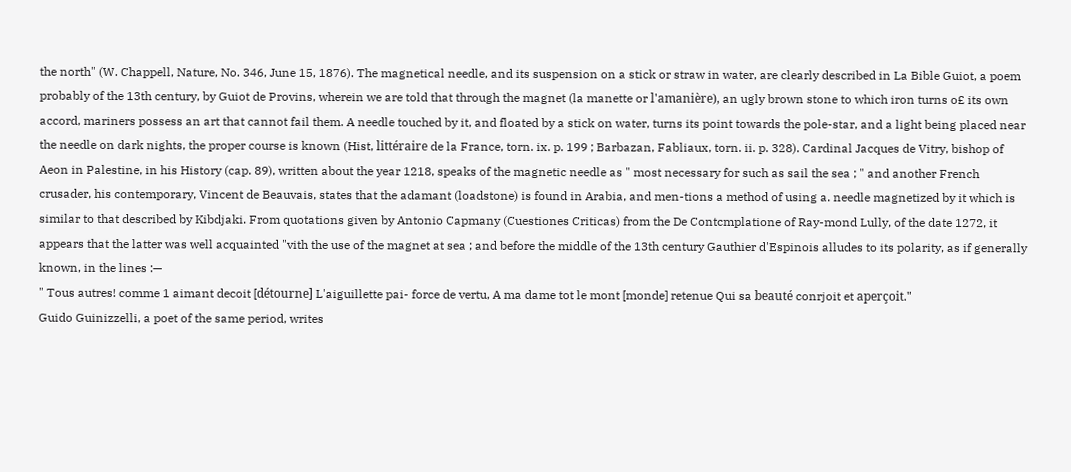the north" (W. Chappell, Nature, No. 346, June 15, 1876). The magnetical needle, and its suspension on a stick or straw in water, are clearly described in La Bible Guiot, a poem probably of the 13th century, by Guiot de Provins, wherein we are told that through the magnet (la manette or l'amanière), an ugly brown stone to which iron turns o£ its own accord, mariners possess an art that cannot fail them. A needle touched by it, and floated by a stick on water, turns its point towards the pole-star, and a light being placed near the needle on dark nights, the proper course is known (Hist, littéraire de la France, torn. ix. p. 199 ; Barbazan, Fabliaux, torn. ii. p. 328). Cardinal Jacques de Vitry, bishop of Aeon in Palestine, in his History (cap. 89), written about the year 1218, speaks of the magnetic needle as " most necessary for such as sail the sea ; " and another French crusader, his contemporary, Vincent de Beauvais, states that the adamant (loadstone) is found in Arabia, and men-tions a method of using a. needle magnetized by it which is similar to that described by Kibdjaki. From quotations given by Antonio Capmany (Cuestiones Criticas) from the De Contcmplatione of Ray-mond Lully, of the date 1272, it appears that the latter was well acquainted "vith the use of the magnet at sea ; and before the middle of the 13th century Gauthier d'Espinois alludes to its polarity, as if generally known, in the lines :—
" Tous autres! comme 1 aimant decoit [détourne] L'aiguillette pai- force de vertu, A ma dame tot le mont [monde] retenue Qui sa beauté conrjoit et aperçoit."
Guido Guinizzelli, a poet of the same period, writes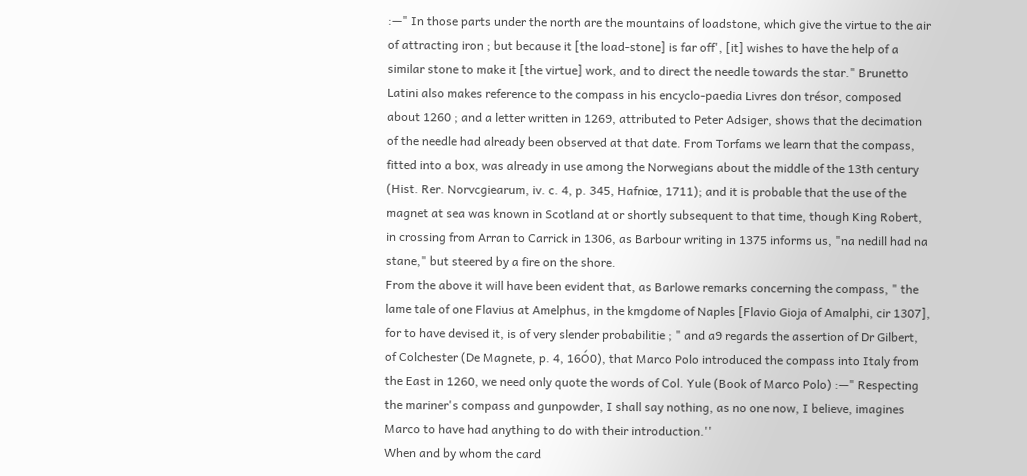:—" In those parts under the north are the mountains of loadstone, which give the virtue to the air of attracting iron ; but because it [the load-stone] is far off', [it] wishes to have the help of a similar stone to make it [the virtue] work, and to direct the needle towards the star." Brunetto Latini also makes reference to the compass in his encyclo-paedia Livres don trésor, composed about 1260 ; and a letter written in 1269, attributed to Peter Adsiger, shows that the decimation of the needle had already been observed at that date. From Torfams we learn that the compass, fitted into a box, was already in use among the Norwegians about the middle of the 13th century (Hist. Rer. Norvcgiearum, iv. c. 4, p. 345, Hafniœ, 1711); and it is probable that the use of the magnet at sea was known in Scotland at or shortly subsequent to that time, though King Robert, in crossing from Arran to Carrick in 1306, as Barbour writing in 1375 informs us, "na nedill had na stane," but steered by a fire on the shore.
From the above it will have been evident that, as Barlowe remarks concerning the compass, " the lame tale of one Flavius at Amelphus, in the kmgdome of Naples [Flavio Gioja of Amalphi, cir 1307], for to have devised it, is of very slender probabilitie ; " and a9 regards the assertion of Dr Gilbert, of Colchester (De Magnete, p. 4, 16Ó0), that Marco Polo introduced the compass into Italy from the East in 1260, we need only quote the words of Col. Yule (Book of Marco Polo) :—" Respecting the mariner's compass and gunpowder, I shall say nothing, as no one now, I believe, imagines Marco to have had anything to do with their introduction.''
When and by whom the card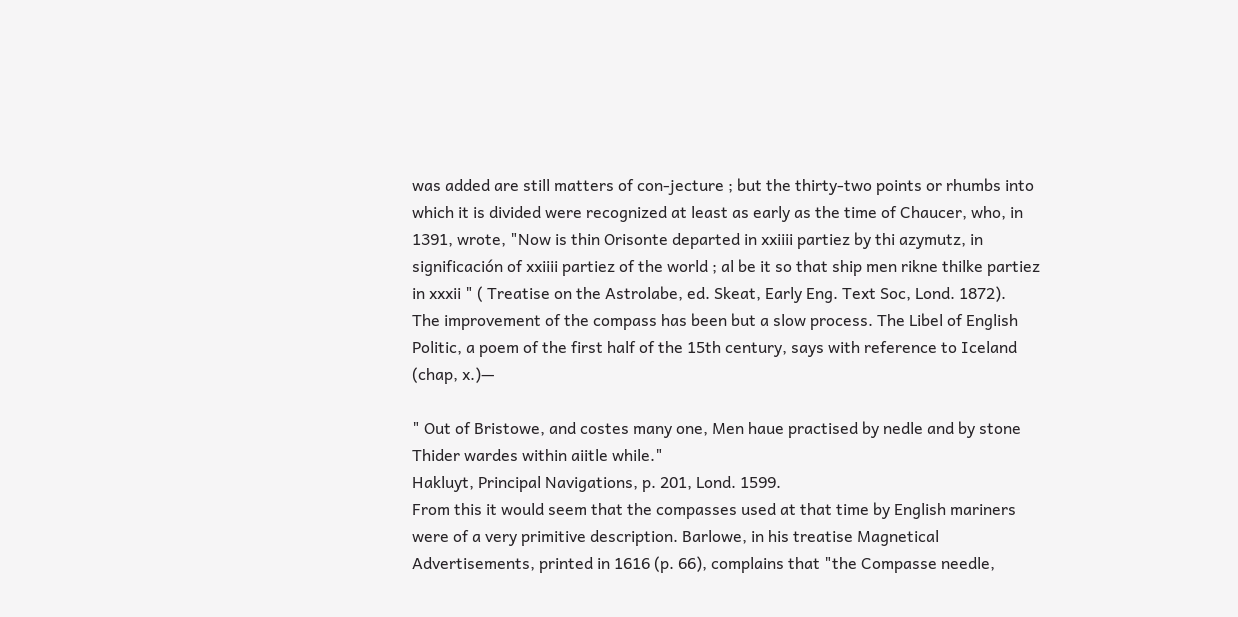was added are still matters of con-jecture ; but the thirty-two points or rhumbs into which it is divided were recognized at least as early as the time of Chaucer, who, in 1391, wrote, "Now is thin Orisonte departed in xxiiii partiez by thi azymutz, in significación of xxiiii partiez of the world ; al be it so that ship men rikne thilke partiez in xxxii " ( Treatise on the Astrolabe, ed. Skeat, Early Eng. Text Soc, Lond. 1872).
The improvement of the compass has been but a slow process. The Libel of English Politic, a poem of the first half of the 15th century, says with reference to Iceland (chap, x.)—

" Out of Bristowe, and costes many one, Men haue practised by nedle and by stone Thider wardes within aiitle while."
Hakluyt, Principal Navigations, p. 201, Lond. 1599.
From this it would seem that the compasses used at that time by English mariners were of a very primitive description. Barlowe, in his treatise Magnetical Advertisements, printed in 1616 (p. 66), complains that "the Compasse needle,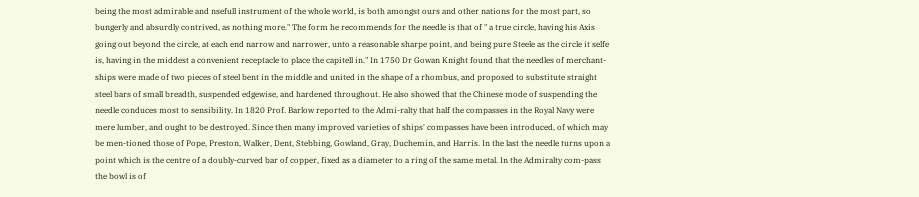being the most admirable and nsefull instrument of the whole world, is both amongst ours and other nations for the most part, so bungerly and absurdly contrived, as nothing more." The form he recommends for the needle is that of " a true circle, having his Axis going out beyond the circle, at each end narrow and narrower, unto a reasonable sharpe point, and being pure Steele as the circle it selfe is, having in the middest a convenient receptacle to place the capitell in." In 1750 Dr Gowan Knight found that the needles of merchant-ships were made of two pieces of steel bent in the middle and united in the shape of a rhombus, and proposed to substitute straight steel bars of small breadth, suspended edgewise, and hardened throughout. He also showed that the Chinese mode of suspending the needle conduces most to sensibility. In 1820 Prof. Barlow reported to the Admi-ralty that half the compasses in the Royal Navy were mere lumber, and ought to be destroyed. Since then many improved varieties of ships' compasses have been introduced, of which may be men-tioned those of Pope, Preston, Walker, Dent, Stebbing, Gowland, Gray, Duchemin, and Harris. In the last the needle turns upon a point which is the centre of a doubly-curved bar of copper, fixed as a diameter to a ring of the same metal. In the Admiralty com-pass the bowl is of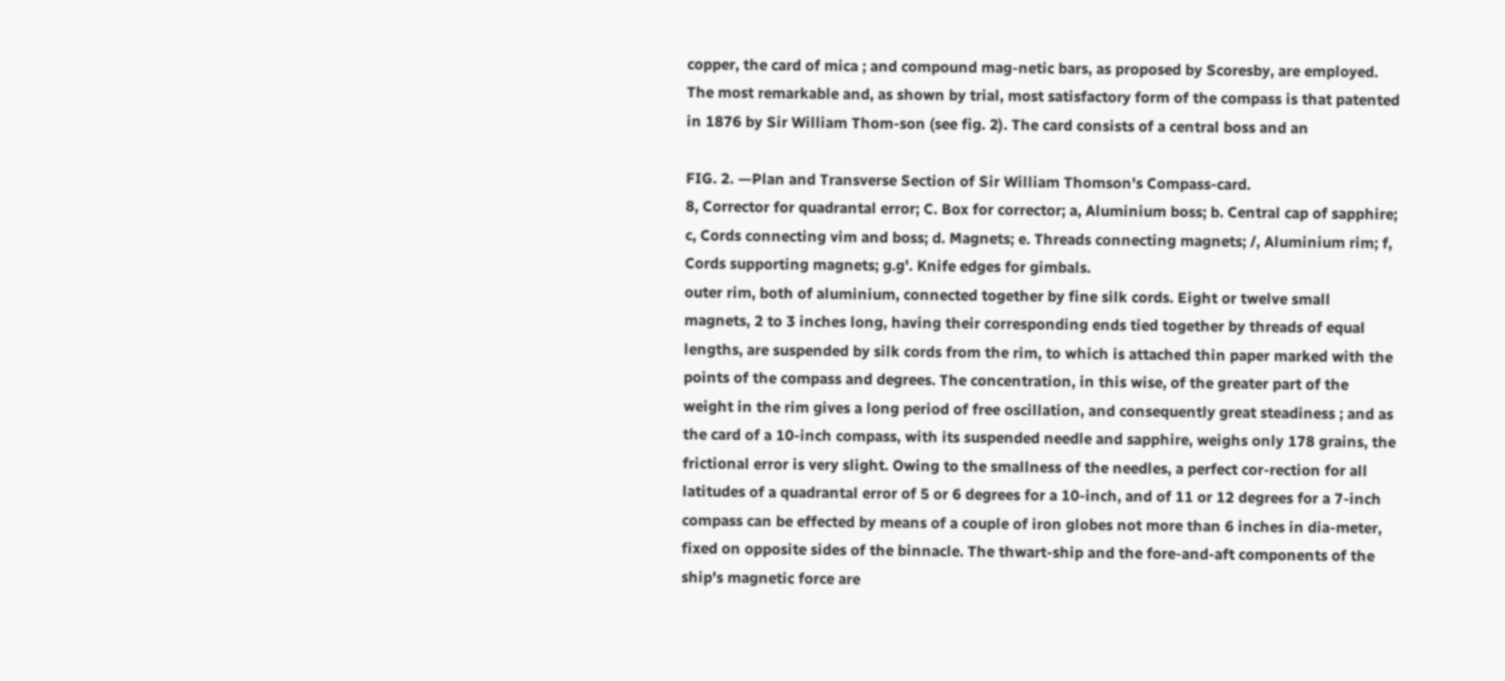copper, the card of mica ; and compound mag-netic bars, as proposed by Scoresby, are employed.
The most remarkable and, as shown by trial, most satisfactory form of the compass is that patented in 1876 by Sir William Thom-son (see fig. 2). The card consists of a central boss and an

FIG. 2. —Plan and Transverse Section of Sir William Thomson's Compass-card.
8, Corrector for quadrantal error; C. Box for corrector; a, Aluminium boss; b. Central cap of sapphire; c, Cords connecting vim and boss; d. Magnets; e. Threads connecting magnets; /, Aluminium rim; f, Cords supporting magnets; g.g'. Knife edges for gimbals.
outer rim, both of aluminium, connected together by fine silk cords. Eight or twelve small magnets, 2 to 3 inches long, having their corresponding ends tied together by threads of equal lengths, are suspended by silk cords from the rim, to which is attached thin paper marked with the points of the compass and degrees. The concentration, in this wise, of the greater part of the weight in the rim gives a long period of free oscillation, and consequently great steadiness ; and as the card of a 10-inch compass, with its suspended needle and sapphire, weighs only 178 grains, the frictional error is very slight. Owing to the smallness of the needles, a perfect cor-rection for all latitudes of a quadrantal error of 5 or 6 degrees for a 10-inch, and of 11 or 12 degrees for a 7-inch compass can be effected by means of a couple of iron globes not more than 6 inches in dia-meter, fixed on opposite sides of the binnacle. The thwart-ship and the fore-and-aft components of the ship's magnetic force are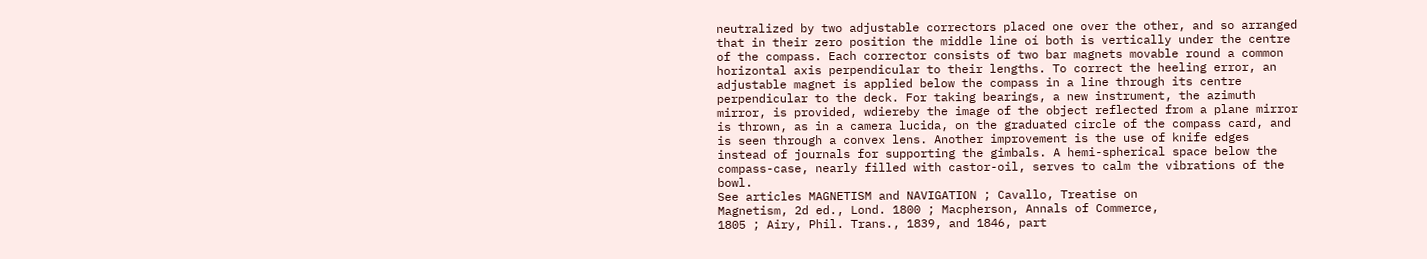neutralized by two adjustable correctors placed one over the other, and so arranged that in their zero position the middle line oí both is vertically under the centre of the compass. Each corrector consists of two bar magnets movable round a common horizontal axis perpendicular to their lengths. To correct the heeling error, an adjustable magnet is applied below the compass in a line through its centre perpendicular to the deck. For taking bearings, a new instrument, the azimuth mirror, is provided, wdiereby the image of the object reflected from a plane mirror is thrown, as in a camera lucida, on the graduated circle of the compass card, and is seen through a convex lens. Another improvement is the use of knife edges instead of journals for supporting the gimbals. A hemi-spherical space below the compass-case, nearly filled with castor-oil, serves to calm the vibrations of the bowl.
See articles MAGNETISM and NAVIGATION ; Cavallo, Treatise on
Magnetism, 2d ed., Lond. 1800 ; Macpherson, Annals of Commerce,
1805 ; Airy, Phil. Trans., 1839, and 1846, part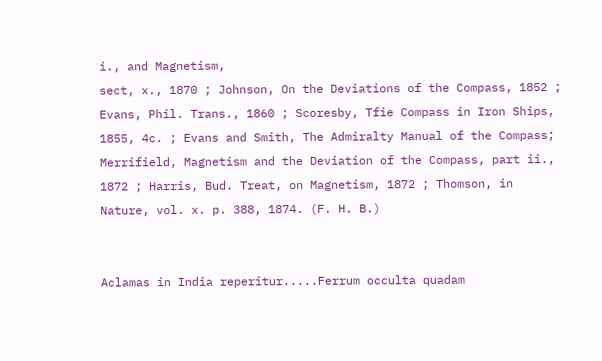i., and Magnetism,
sect, x., 1870 ; Johnson, On the Deviations of the Compass, 1852 ;
Evans, Phil. Trans., 1860 ; Scoresby, Tfie Compass in Iron Ships,
1855, 4c. ; Evans and Smith, The Admiralty Manual of the Compass;
Merrifield, Magnetism and the Deviation of the Compass, part ii.,
1872 ; Harris, Bud. Treat, on Magnetism, 1872 ; Thomson, in
Nature, vol. x. p. 388, 1874. (F. H. B.)


Aclamas in India reperitur.....Ferrum occulta quadam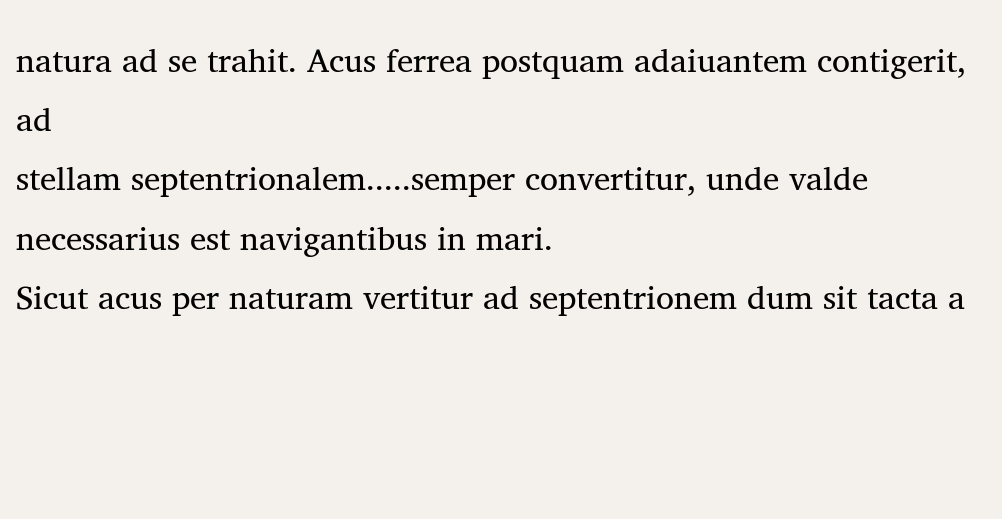natura ad se trahit. Acus ferrea postquam adaiuantem contigerit, ad
stellam septentrionalem.....semper convertitur, unde valde
necessarius est navigantibus in mari.
Sicut acus per naturam vertitur ad septentrionem dum sit tacta a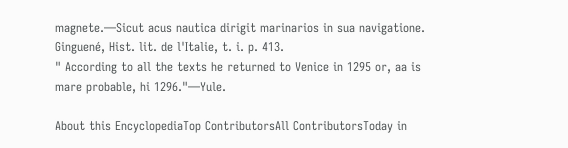magnete.—Sicut acus nautica dirigit marinarios in sua navigatione.
Ginguené, Hist. lit. de l'Italie, t. i. p. 413.
" According to all the texts he returned to Venice in 1295 or, aa is mare probable, hi 1296."—Yule.

About this EncyclopediaTop ContributorsAll ContributorsToday in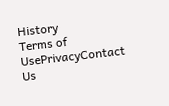History
Terms of UsePrivacyContact Us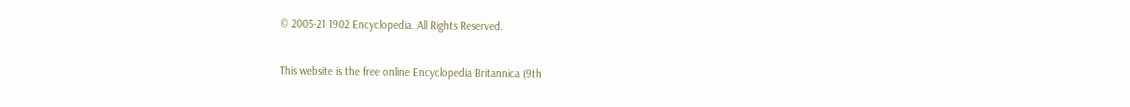© 2005-21 1902 Encyclopedia. All Rights Reserved.

This website is the free online Encyclopedia Britannica (9th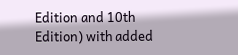Edition and 10th Edition) with added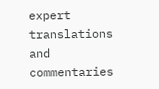expert translations and commentaries